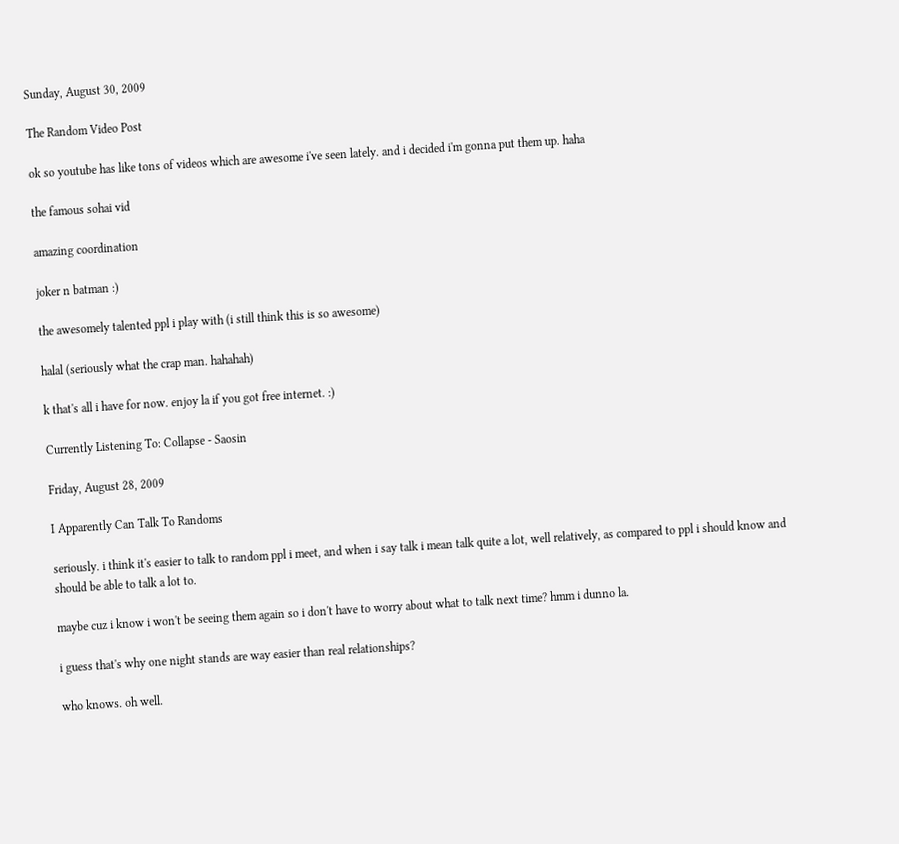Sunday, August 30, 2009

The Random Video Post

ok so youtube has like tons of videos which are awesome i've seen lately. and i decided i'm gonna put them up. haha

the famous sohai vid

amazing coordination

joker n batman :)

the awesomely talented ppl i play with (i still think this is so awesome)

halal (seriously what the crap man. hahahah)

k that's all i have for now. enjoy la if you got free internet. :)

Currently Listening To: Collapse - Saosin

Friday, August 28, 2009

I Apparently Can Talk To Randoms

seriously. i think it's easier to talk to random ppl i meet, and when i say talk i mean talk quite a lot, well relatively, as compared to ppl i should know and should be able to talk a lot to.

maybe cuz i know i won't be seeing them again so i don't have to worry about what to talk next time? hmm i dunno la.

i guess that's why one night stands are way easier than real relationships?

who knows. oh well.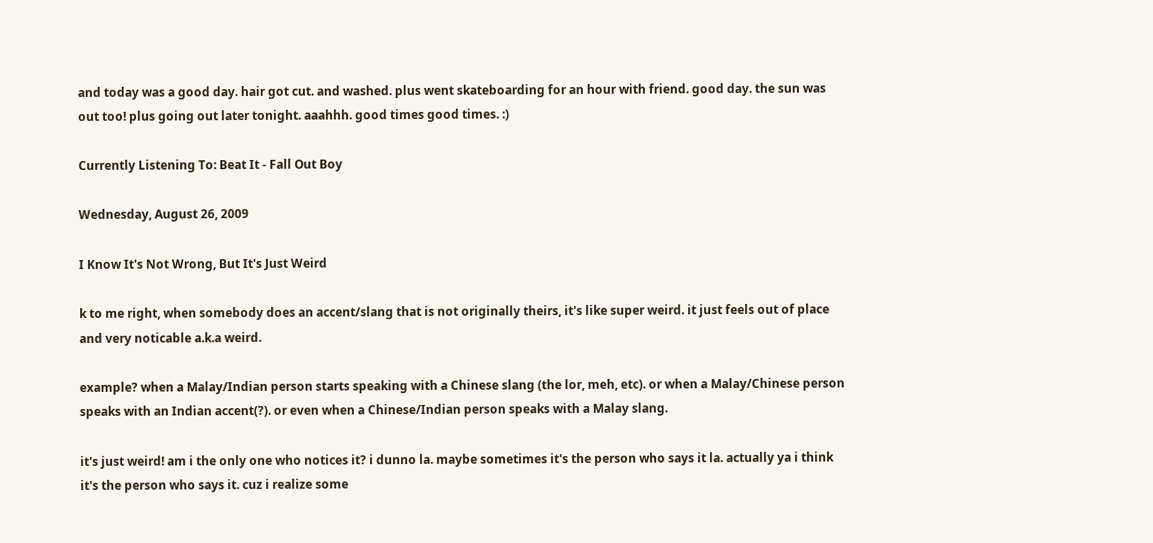and today was a good day. hair got cut. and washed. plus went skateboarding for an hour with friend. good day. the sun was out too! plus going out later tonight. aaahhh. good times good times. :)

Currently Listening To: Beat It - Fall Out Boy

Wednesday, August 26, 2009

I Know It's Not Wrong, But It's Just Weird

k to me right, when somebody does an accent/slang that is not originally theirs, it's like super weird. it just feels out of place and very noticable a.k.a weird.

example? when a Malay/Indian person starts speaking with a Chinese slang (the lor, meh, etc). or when a Malay/Chinese person speaks with an Indian accent(?). or even when a Chinese/Indian person speaks with a Malay slang.

it's just weird! am i the only one who notices it? i dunno la. maybe sometimes it's the person who says it la. actually ya i think it's the person who says it. cuz i realize some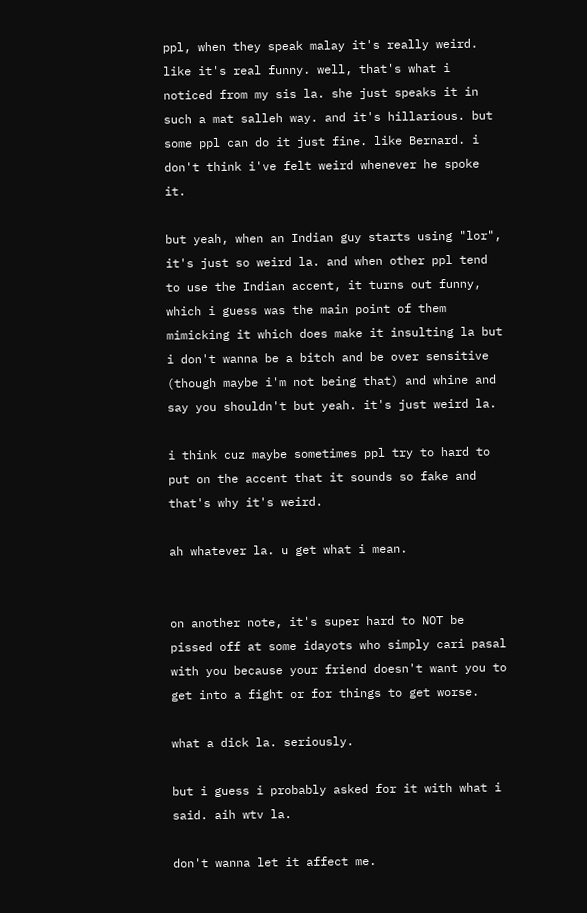ppl, when they speak malay it's really weird. like it's real funny. well, that's what i noticed from my sis la. she just speaks it in such a mat salleh way. and it's hillarious. but some ppl can do it just fine. like Bernard. i don't think i've felt weird whenever he spoke it.

but yeah, when an Indian guy starts using "lor", it's just so weird la. and when other ppl tend to use the Indian accent, it turns out funny, which i guess was the main point of them mimicking it which does make it insulting la but i don't wanna be a bitch and be over sensitive (though maybe i'm not being that) and whine and say you shouldn't but yeah. it's just weird la.

i think cuz maybe sometimes ppl try to hard to put on the accent that it sounds so fake and that's why it's weird.

ah whatever la. u get what i mean.


on another note, it's super hard to NOT be pissed off at some idayots who simply cari pasal with you because your friend doesn't want you to get into a fight or for things to get worse.

what a dick la. seriously.

but i guess i probably asked for it with what i said. aih wtv la.

don't wanna let it affect me.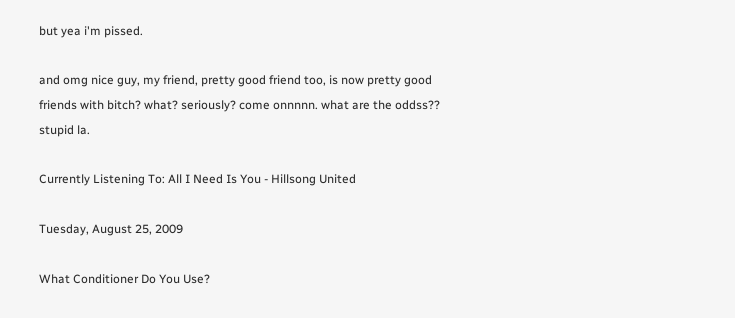but yea i'm pissed.

and omg nice guy, my friend, pretty good friend too, is now pretty good friends with bitch? what? seriously? come onnnnn. what are the oddss?? stupid la.

Currently Listening To: All I Need Is You - Hillsong United

Tuesday, August 25, 2009

What Conditioner Do You Use?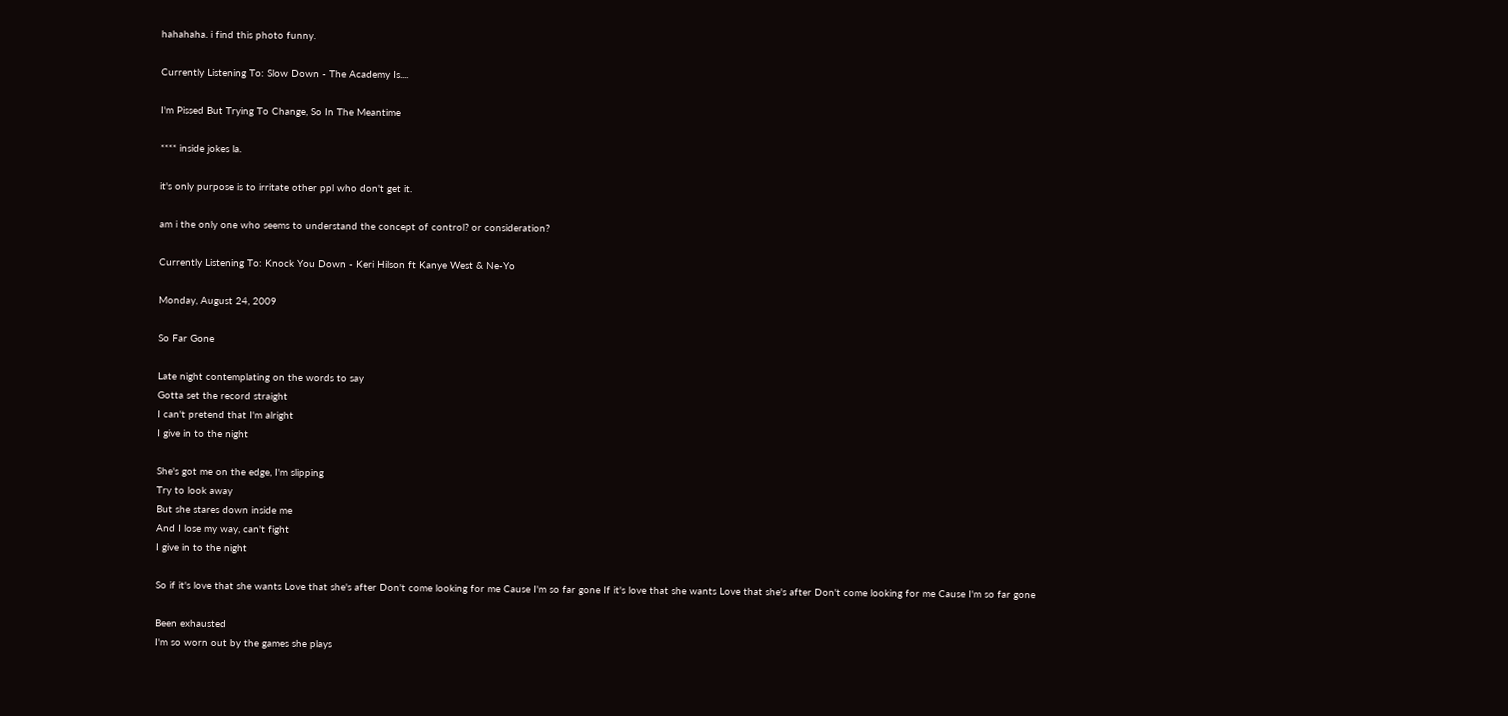hahahaha. i find this photo funny.

Currently Listening To: Slow Down - The Academy Is....

I'm Pissed But Trying To Change, So In The Meantime

**** inside jokes la.

it's only purpose is to irritate other ppl who don't get it.

am i the only one who seems to understand the concept of control? or consideration?

Currently Listening To: Knock You Down - Keri Hilson ft Kanye West & Ne-Yo

Monday, August 24, 2009

So Far Gone

Late night contemplating on the words to say
Gotta set the record straight
I can't pretend that I'm alright
I give in to the night

She's got me on the edge, I'm slipping
Try to look away
But she stares down inside me
And I lose my way, can't fight
I give in to the night

So if it's love that she wants Love that she's after Don't come looking for me Cause I'm so far gone If it's love that she wants Love that she's after Don't come looking for me Cause I'm so far gone

Been exhausted
I'm so worn out by the games she plays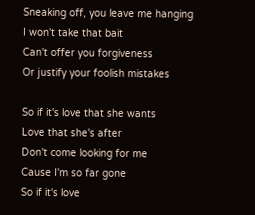Sneaking off, you leave me hanging
I won't take that bait
Can't offer you forgiveness
Or justify your foolish mistakes

So if it's love that she wants
Love that she's after
Don't come looking for me
Cause I'm so far gone
So if it's love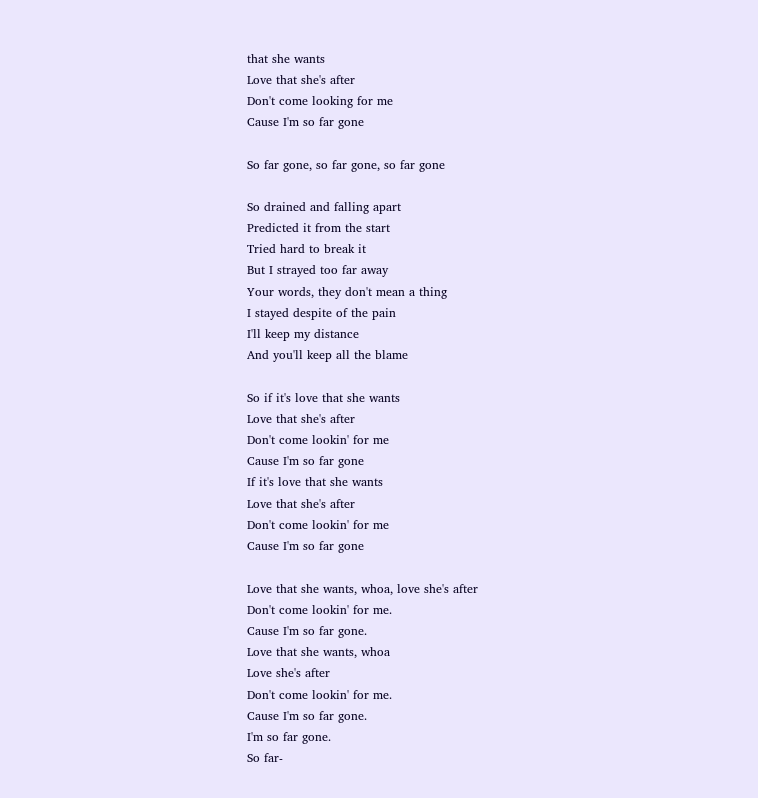that she wants
Love that she's after
Don't come looking for me
Cause I'm so far gone

So far gone, so far gone, so far gone

So drained and falling apart
Predicted it from the start
Tried hard to break it
But I strayed too far away
Your words, they don't mean a thing
I stayed despite of the pain
I'll keep my distance
And you'll keep all the blame

So if it's love that she wants
Love that she's after
Don't come lookin' for me
Cause I'm so far gone
If it's love that she wants
Love that she's after
Don't come lookin' for me
Cause I'm so far gone

Love that she wants, whoa, love she's after
Don't come lookin' for me.
Cause I'm so far gone.
Love that she wants, whoa
Love she's after
Don't come lookin' for me.
Cause I'm so far gone.
I'm so far gone.
So far-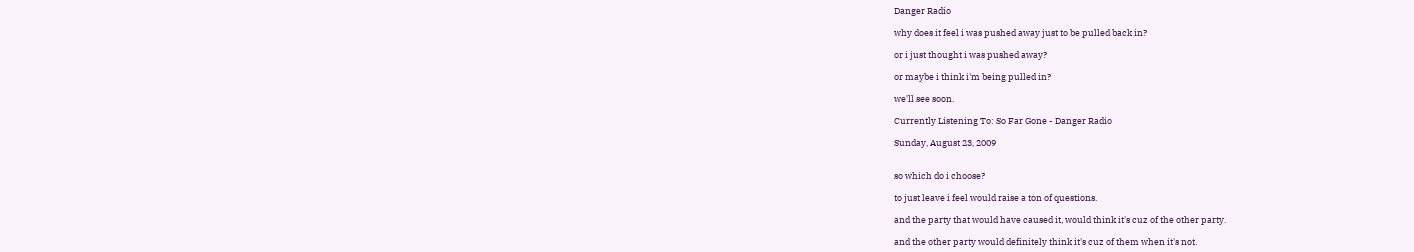Danger Radio

why does it feel i was pushed away just to be pulled back in?

or i just thought i was pushed away?

or maybe i think i'm being pulled in?

we'll see soon.

Currently Listening To: So Far Gone - Danger Radio

Sunday, August 23, 2009


so which do i choose?

to just leave i feel would raise a ton of questions.

and the party that would have caused it, would think it's cuz of the other party.

and the other party would definitely think it's cuz of them when it's not.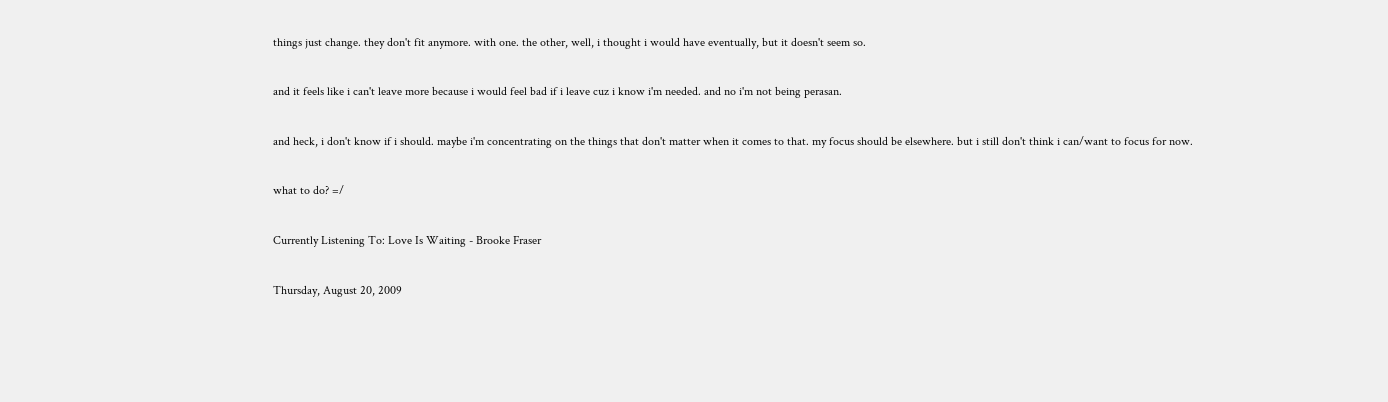things just change. they don't fit anymore. with one. the other, well, i thought i would have eventually, but it doesn't seem so.

and it feels like i can't leave more because i would feel bad if i leave cuz i know i'm needed. and no i'm not being perasan.

and heck, i don't know if i should. maybe i'm concentrating on the things that don't matter when it comes to that. my focus should be elsewhere. but i still don't think i can/want to focus for now.

what to do? =/

Currently Listening To: Love Is Waiting - Brooke Fraser

Thursday, August 20, 2009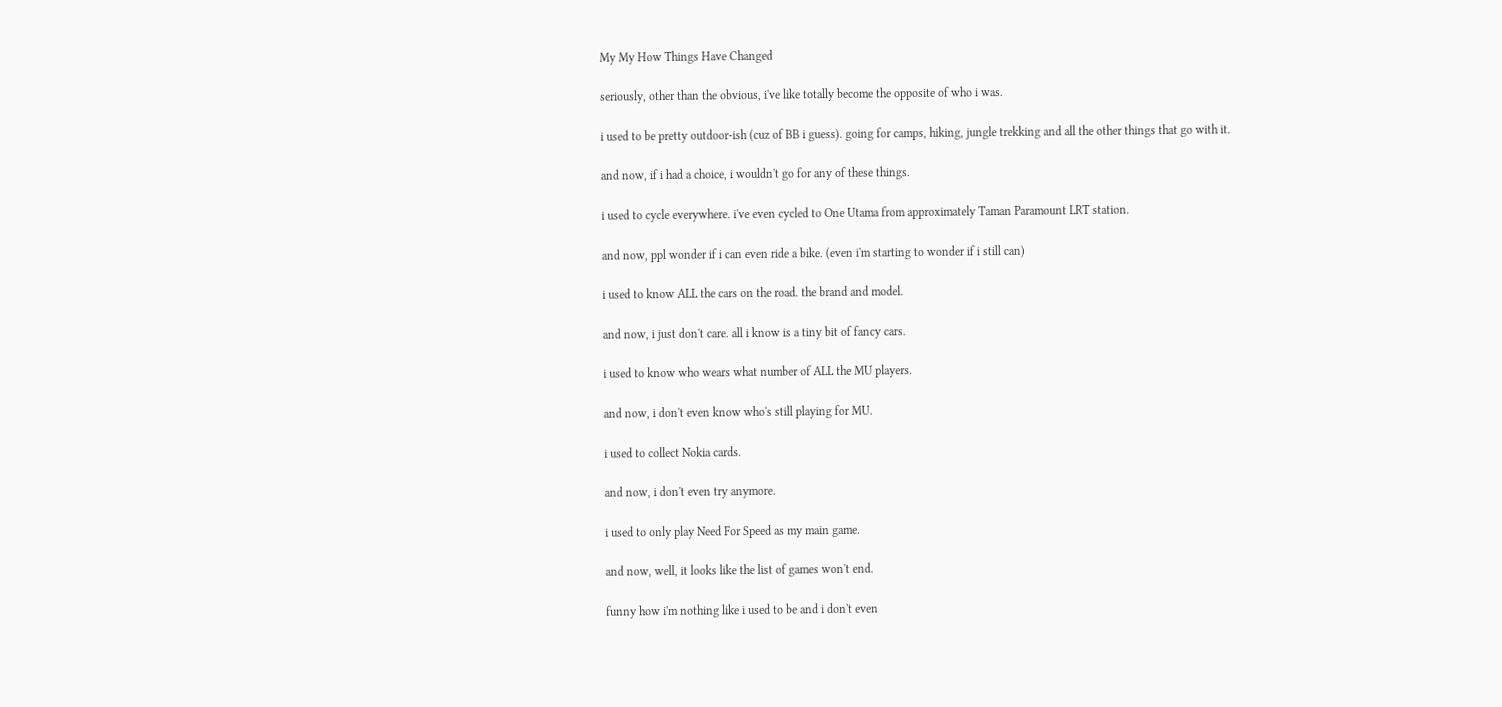My My How Things Have Changed

seriously, other than the obvious, i've like totally become the opposite of who i was.

i used to be pretty outdoor-ish (cuz of BB i guess). going for camps, hiking, jungle trekking and all the other things that go with it.

and now, if i had a choice, i wouldn't go for any of these things.

i used to cycle everywhere. i've even cycled to One Utama from approximately Taman Paramount LRT station.

and now, ppl wonder if i can even ride a bike. (even i'm starting to wonder if i still can)

i used to know ALL the cars on the road. the brand and model.

and now, i just don't care. all i know is a tiny bit of fancy cars.

i used to know who wears what number of ALL the MU players.

and now, i don't even know who's still playing for MU.

i used to collect Nokia cards.

and now, i don't even try anymore.

i used to only play Need For Speed as my main game.

and now, well, it looks like the list of games won't end.

funny how i'm nothing like i used to be and i don't even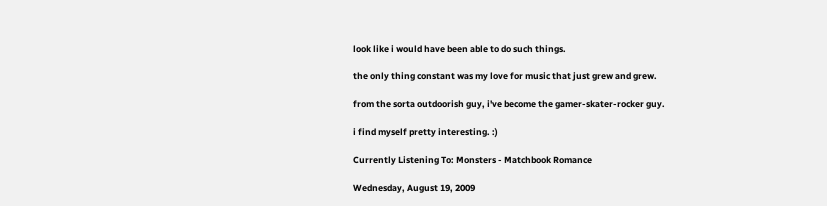look like i would have been able to do such things.

the only thing constant was my love for music that just grew and grew.

from the sorta outdoorish guy, i've become the gamer-skater-rocker guy.

i find myself pretty interesting. :)

Currently Listening To: Monsters - Matchbook Romance

Wednesday, August 19, 2009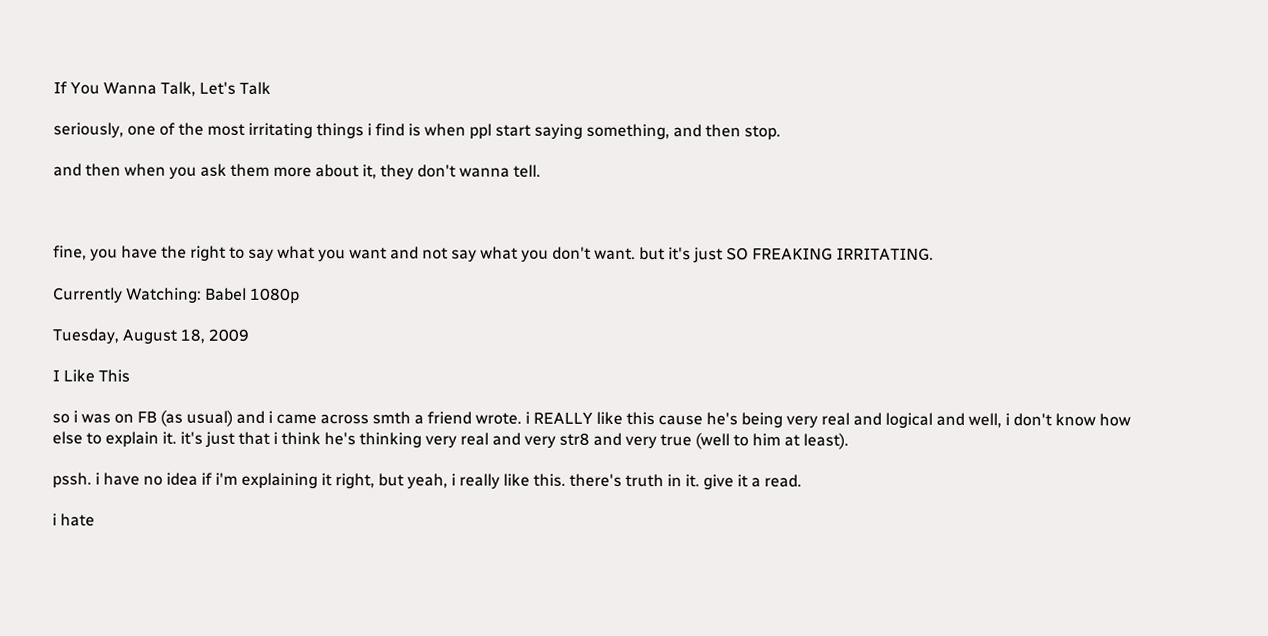If You Wanna Talk, Let's Talk

seriously, one of the most irritating things i find is when ppl start saying something, and then stop.

and then when you ask them more about it, they don't wanna tell.



fine, you have the right to say what you want and not say what you don't want. but it's just SO FREAKING IRRITATING.

Currently Watching: Babel 1080p

Tuesday, August 18, 2009

I Like This

so i was on FB (as usual) and i came across smth a friend wrote. i REALLY like this cause he's being very real and logical and well, i don't know how else to explain it. it's just that i think he's thinking very real and very str8 and very true (well to him at least).

pssh. i have no idea if i'm explaining it right, but yeah, i really like this. there's truth in it. give it a read.

i hate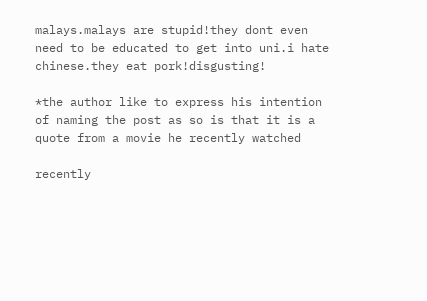malays.malays are stupid!they dont even need to be educated to get into uni.i hate chinese.they eat pork!disgusting!

*the author like to express his intention of naming the post as so is that it is a quote from a movie he recently watched

recently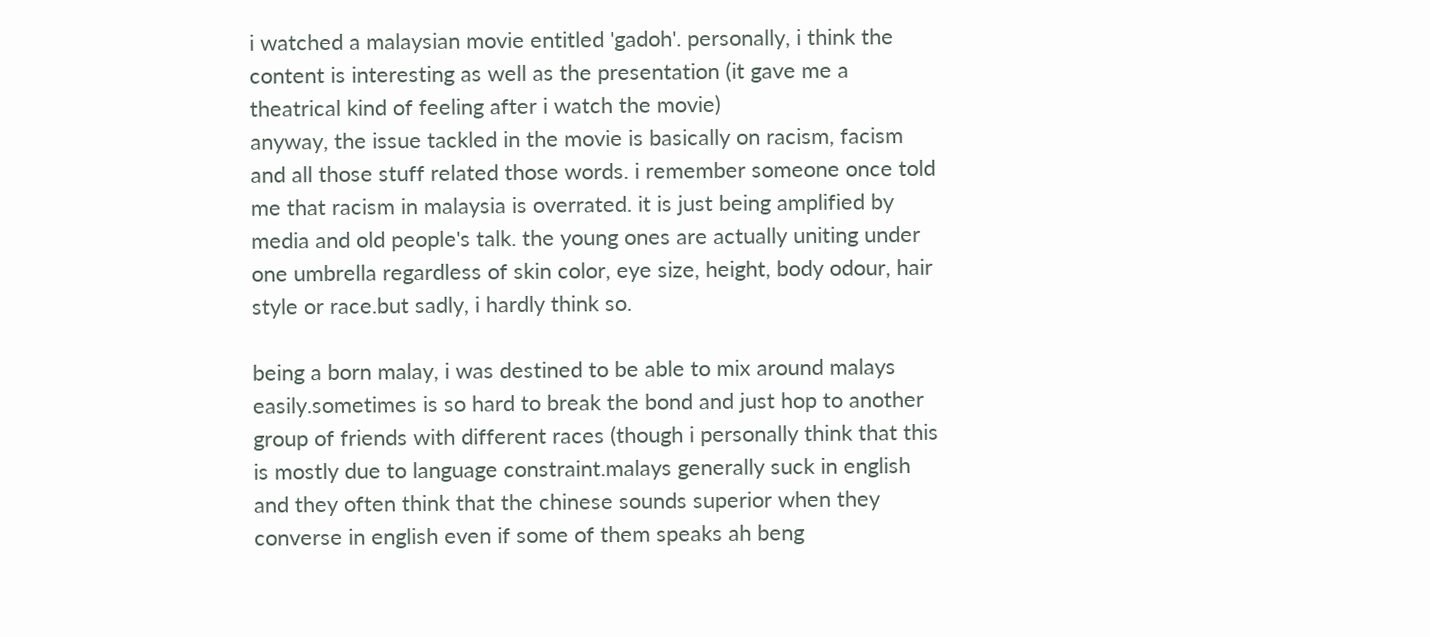i watched a malaysian movie entitled 'gadoh'. personally, i think the content is interesting as well as the presentation (it gave me a theatrical kind of feeling after i watch the movie)
anyway, the issue tackled in the movie is basically on racism, facism and all those stuff related those words. i remember someone once told me that racism in malaysia is overrated. it is just being amplified by media and old people's talk. the young ones are actually uniting under one umbrella regardless of skin color, eye size, height, body odour, hair style or race.but sadly, i hardly think so.

being a born malay, i was destined to be able to mix around malays easily.sometimes is so hard to break the bond and just hop to another group of friends with different races (though i personally think that this is mostly due to language constraint.malays generally suck in english and they often think that the chinese sounds superior when they converse in english even if some of them speaks ah beng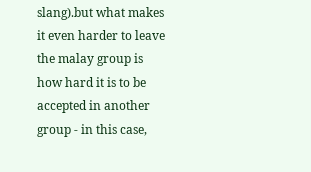slang).but what makes it even harder to leave the malay group is how hard it is to be accepted in another group - in this case,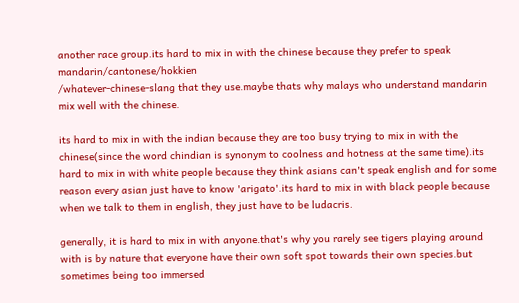another race group.its hard to mix in with the chinese because they prefer to speak mandarin/cantonese/hokkien
/whatever-chinese-slang that they use.maybe thats why malays who understand mandarin mix well with the chinese.

its hard to mix in with the indian because they are too busy trying to mix in with the chinese(since the word chindian is synonym to coolness and hotness at the same time).its hard to mix in with white people because they think asians can't speak english and for some reason every asian just have to know 'arigato'.its hard to mix in with black people because when we talk to them in english, they just have to be ludacris.

generally, it is hard to mix in with anyone.that's why you rarely see tigers playing around with is by nature that everyone have their own soft spot towards their own species.but sometimes being too immersed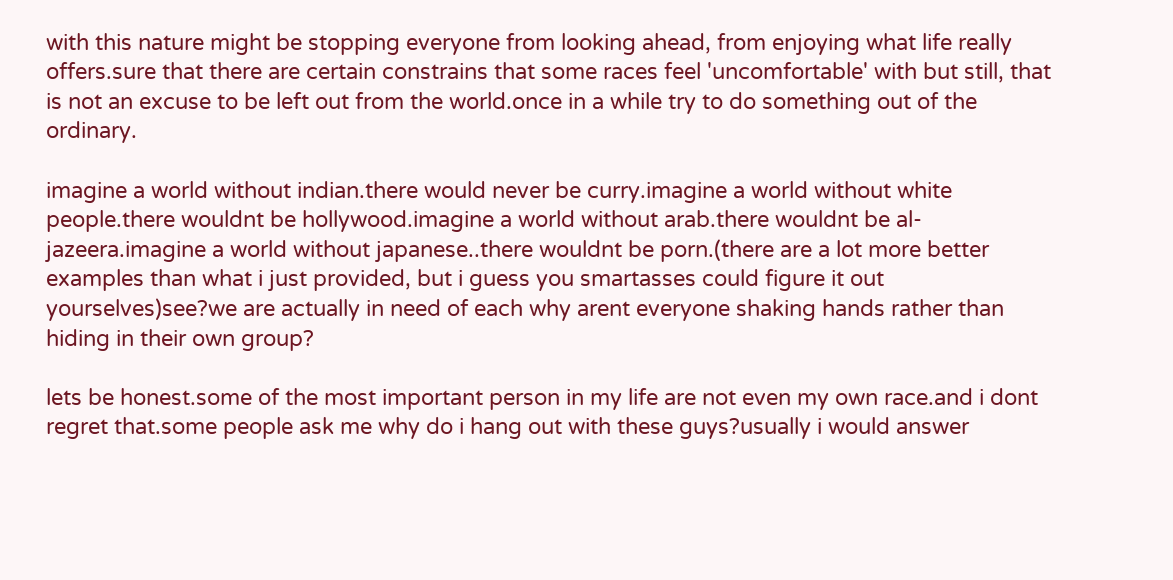with this nature might be stopping everyone from looking ahead, from enjoying what life really offers.sure that there are certain constrains that some races feel 'uncomfortable' with but still, that is not an excuse to be left out from the world.once in a while try to do something out of the ordinary.

imagine a world without indian.there would never be curry.imagine a world without white people.there wouldnt be hollywood.imagine a world without arab.there wouldnt be al-jazeera.imagine a world without japanese..there wouldnt be porn.(there are a lot more better examples than what i just provided, but i guess you smartasses could figure it out yourselves)see?we are actually in need of each why arent everyone shaking hands rather than hiding in their own group?

lets be honest.some of the most important person in my life are not even my own race.and i dont regret that.some people ask me why do i hang out with these guys?usually i would answer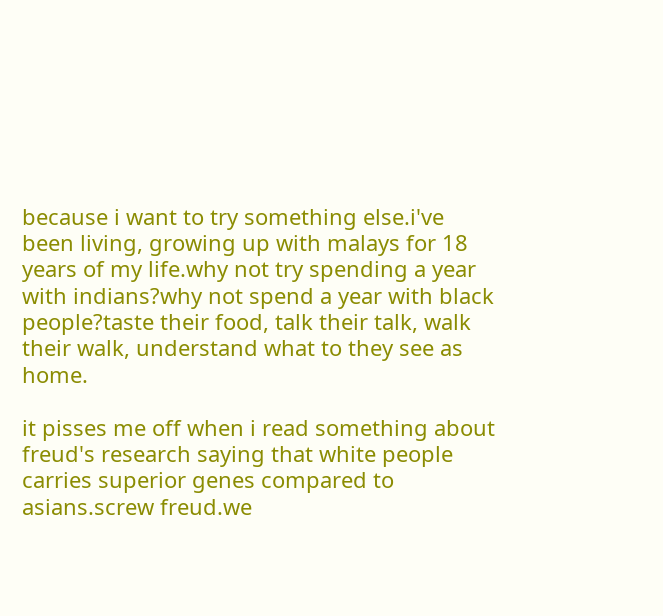because i want to try something else.i've been living, growing up with malays for 18 years of my life.why not try spending a year with indians?why not spend a year with black people?taste their food, talk their talk, walk their walk, understand what to they see as home.

it pisses me off when i read something about freud's research saying that white people carries superior genes compared to asians.screw freud.we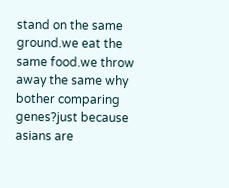stand on the same ground.we eat the same food.we throw away the same why bother comparing genes?just because asians are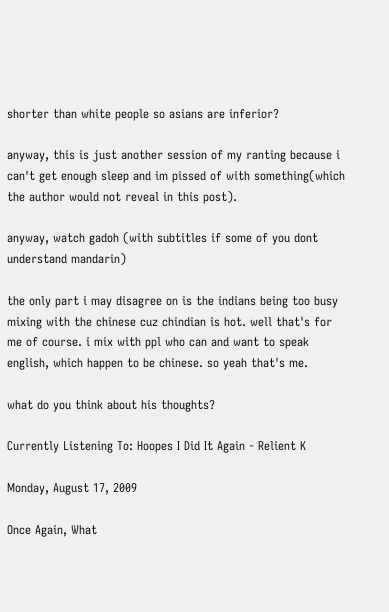shorter than white people so asians are inferior?

anyway, this is just another session of my ranting because i can't get enough sleep and im pissed of with something(which the author would not reveal in this post).

anyway, watch gadoh (with subtitles if some of you dont understand mandarin)

the only part i may disagree on is the indians being too busy mixing with the chinese cuz chindian is hot. well that's for me of course. i mix with ppl who can and want to speak english, which happen to be chinese. so yeah that's me.

what do you think about his thoughts?

Currently Listening To: Hoopes I Did It Again - Relient K

Monday, August 17, 2009

Once Again, What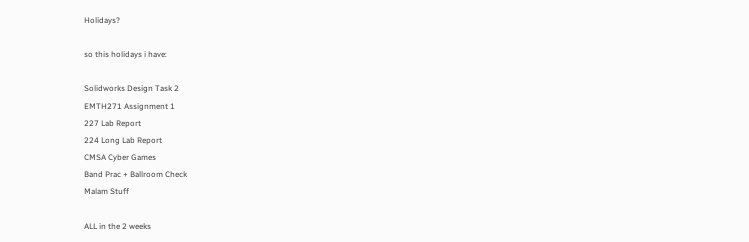Holidays?

so this holidays i have:

Solidworks Design Task 2
EMTH271 Assignment 1
227 Lab Report
224 Long Lab Report
CMSA Cyber Games
Band Prac + Ballroom Check
Malam Stuff

ALL in the 2 weeks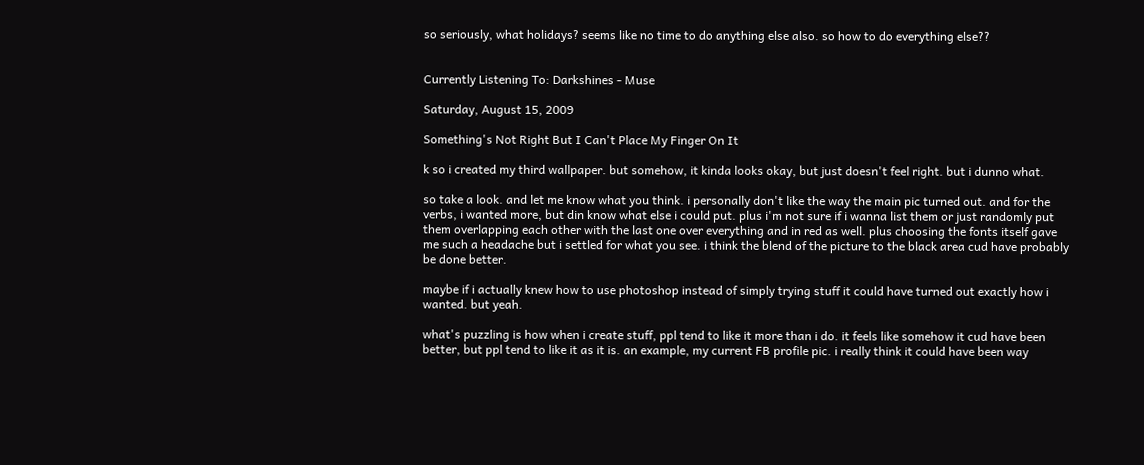so seriously, what holidays? seems like no time to do anything else also. so how to do everything else??


Currently Listening To: Darkshines - Muse

Saturday, August 15, 2009

Something's Not Right But I Can't Place My Finger On It

k so i created my third wallpaper. but somehow, it kinda looks okay, but just doesn't feel right. but i dunno what.

so take a look. and let me know what you think. i personally don't like the way the main pic turned out. and for the verbs, i wanted more, but din know what else i could put. plus i'm not sure if i wanna list them or just randomly put them overlapping each other with the last one over everything and in red as well. plus choosing the fonts itself gave me such a headache but i settled for what you see. i think the blend of the picture to the black area cud have probably be done better.

maybe if i actually knew how to use photoshop instead of simply trying stuff it could have turned out exactly how i wanted. but yeah.

what's puzzling is how when i create stuff, ppl tend to like it more than i do. it feels like somehow it cud have been better, but ppl tend to like it as it is. an example, my current FB profile pic. i really think it could have been way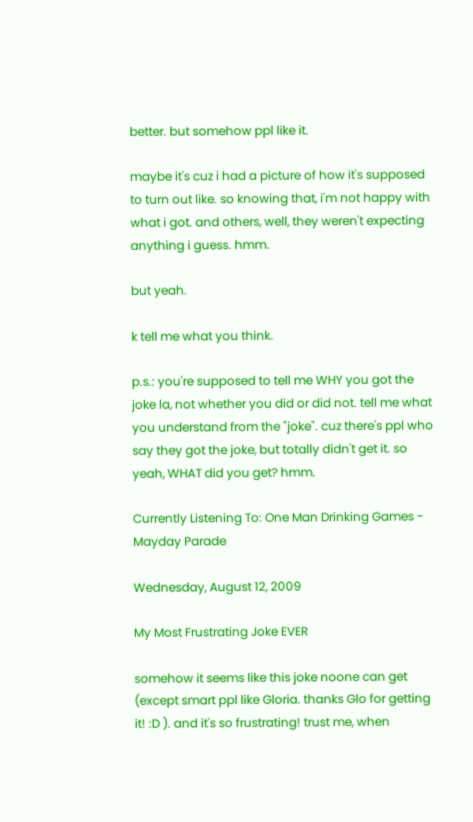better. but somehow ppl like it.

maybe it's cuz i had a picture of how it's supposed to turn out like. so knowing that, i'm not happy with what i got. and others, well, they weren't expecting anything i guess. hmm.

but yeah.

k tell me what you think.

p.s.: you're supposed to tell me WHY you got the joke la, not whether you did or did not. tell me what you understand from the "joke". cuz there's ppl who say they got the joke, but totally didn't get it. so yeah, WHAT did you get? hmm.

Currently Listening To: One Man Drinking Games - Mayday Parade

Wednesday, August 12, 2009

My Most Frustrating Joke EVER

somehow it seems like this joke noone can get (except smart ppl like Gloria. thanks Glo for getting it! :D ). and it's so frustrating! trust me, when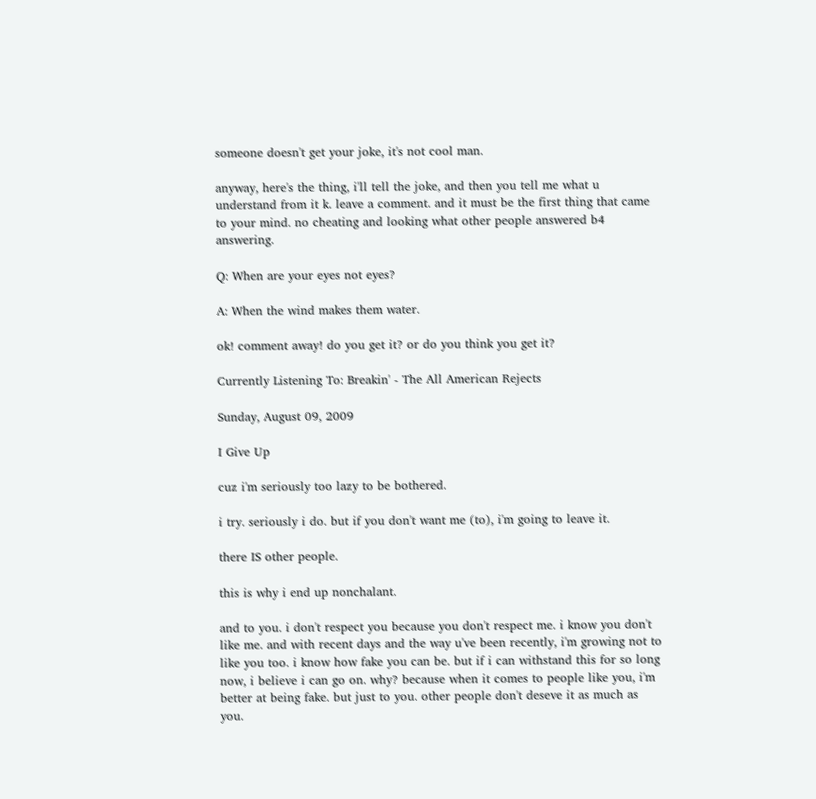someone doesn't get your joke, it's not cool man.

anyway, here's the thing, i'll tell the joke, and then you tell me what u understand from it k. leave a comment. and it must be the first thing that came to your mind. no cheating and looking what other people answered b4 answering.

Q: When are your eyes not eyes?

A: When the wind makes them water.

ok! comment away! do you get it? or do you think you get it?

Currently Listening To: Breakin' - The All American Rejects

Sunday, August 09, 2009

I Give Up

cuz i'm seriously too lazy to be bothered.

i try. seriously i do. but if you don't want me (to), i'm going to leave it.

there IS other people.

this is why i end up nonchalant.

and to you. i don't respect you because you don't respect me. i know you don't like me. and with recent days and the way u've been recently, i'm growing not to like you too. i know how fake you can be. but if i can withstand this for so long now, i believe i can go on. why? because when it comes to people like you, i'm better at being fake. but just to you. other people don't deseve it as much as you.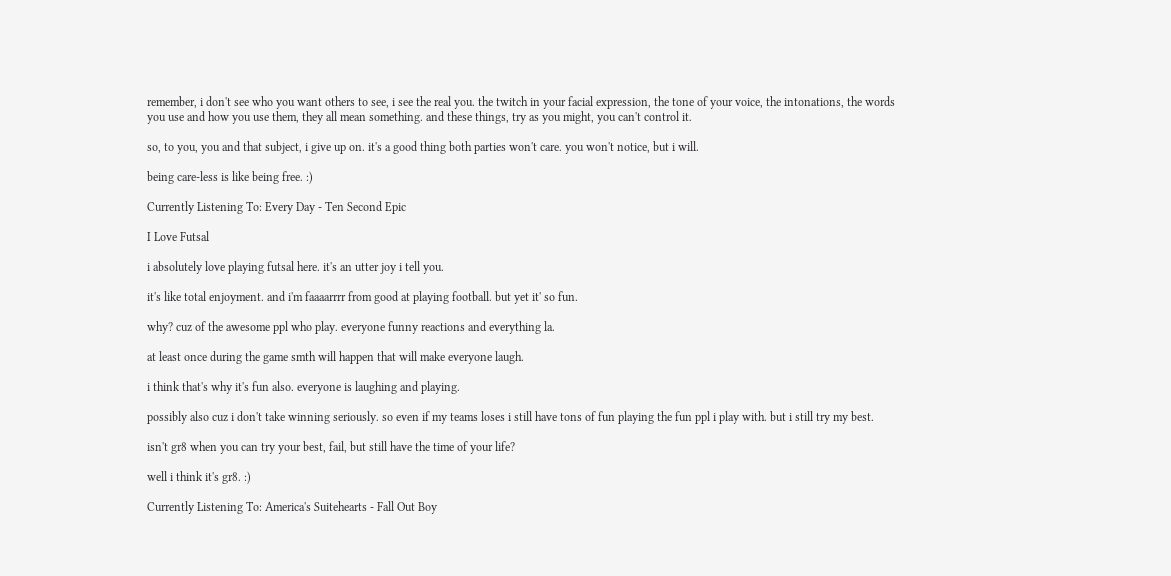remember, i don't see who you want others to see, i see the real you. the twitch in your facial expression, the tone of your voice, the intonations, the words you use and how you use them, they all mean something. and these things, try as you might, you can't control it.

so, to you, you and that subject, i give up on. it's a good thing both parties won't care. you won't notice, but i will.

being care-less is like being free. :)

Currently Listening To: Every Day - Ten Second Epic

I Love Futsal

i absolutely love playing futsal here. it's an utter joy i tell you.

it's like total enjoyment. and i'm faaaarrrr from good at playing football. but yet it' so fun.

why? cuz of the awesome ppl who play. everyone funny reactions and everything la.

at least once during the game smth will happen that will make everyone laugh.

i think that's why it's fun also. everyone is laughing and playing.

possibly also cuz i don't take winning seriously. so even if my teams loses i still have tons of fun playing the fun ppl i play with. but i still try my best.

isn't gr8 when you can try your best, fail, but still have the time of your life?

well i think it's gr8. :)

Currently Listening To: America's Suitehearts - Fall Out Boy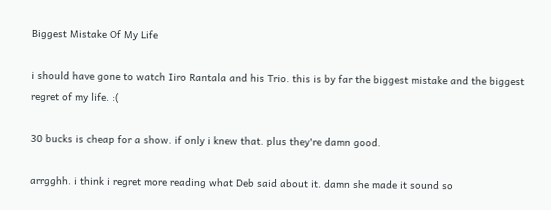Biggest Mistake Of My Life

i should have gone to watch Iiro Rantala and his Trio. this is by far the biggest mistake and the biggest regret of my life. :(

30 bucks is cheap for a show. if only i knew that. plus they're damn good.

arrgghh. i think i regret more reading what Deb said about it. damn she made it sound so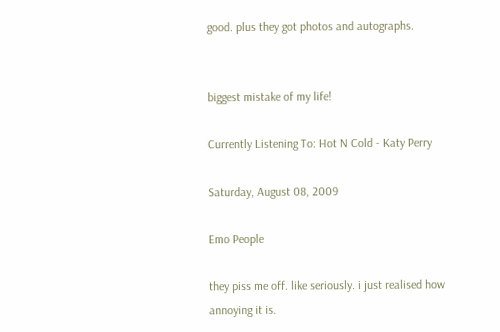good. plus they got photos and autographs.


biggest mistake of my life!

Currently Listening To: Hot N Cold - Katy Perry

Saturday, August 08, 2009

Emo People

they piss me off. like seriously. i just realised how annoying it is.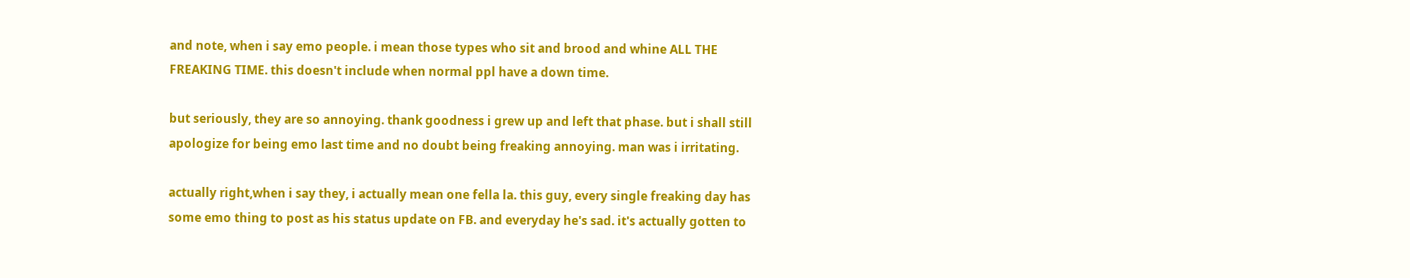and note, when i say emo people. i mean those types who sit and brood and whine ALL THE FREAKING TIME. this doesn't include when normal ppl have a down time.

but seriously, they are so annoying. thank goodness i grew up and left that phase. but i shall still apologize for being emo last time and no doubt being freaking annoying. man was i irritating.

actually right,when i say they, i actually mean one fella la. this guy, every single freaking day has some emo thing to post as his status update on FB. and everyday he's sad. it's actually gotten to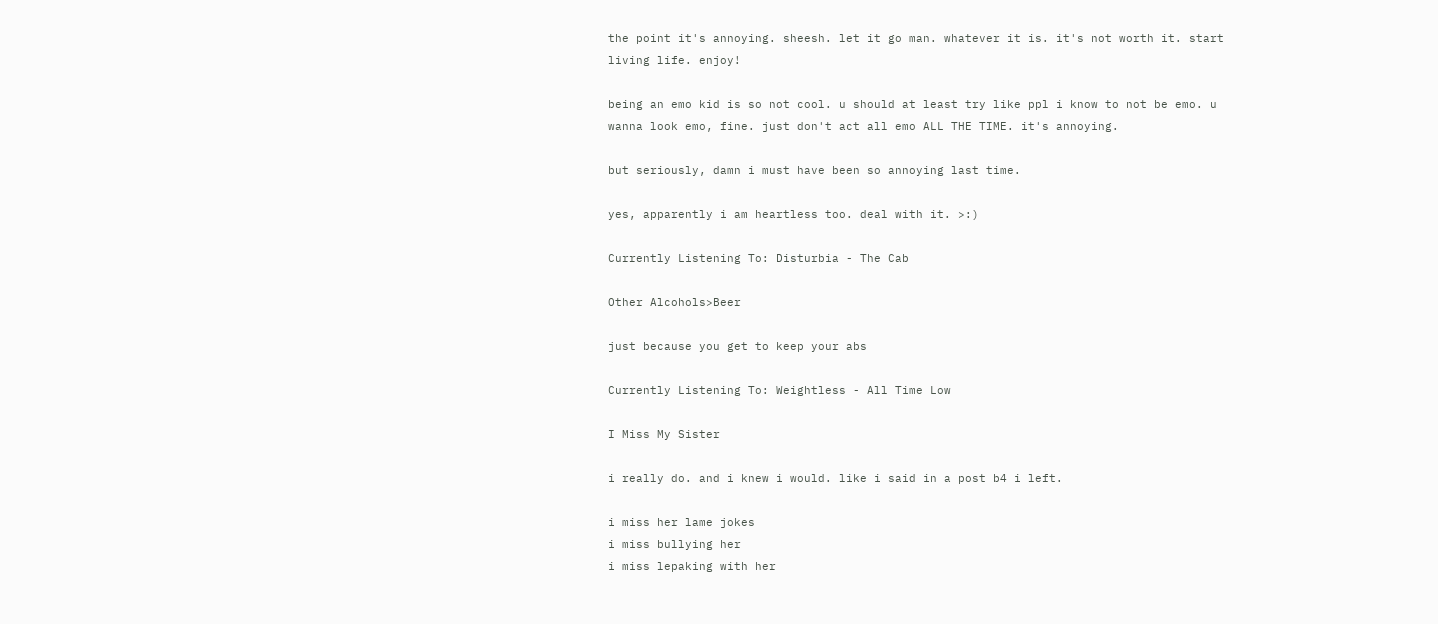the point it's annoying. sheesh. let it go man. whatever it is. it's not worth it. start living life. enjoy!

being an emo kid is so not cool. u should at least try like ppl i know to not be emo. u wanna look emo, fine. just don't act all emo ALL THE TIME. it's annoying.

but seriously, damn i must have been so annoying last time.

yes, apparently i am heartless too. deal with it. >:)

Currently Listening To: Disturbia - The Cab

Other Alcohols>Beer

just because you get to keep your abs

Currently Listening To: Weightless - All Time Low

I Miss My Sister

i really do. and i knew i would. like i said in a post b4 i left.

i miss her lame jokes
i miss bullying her
i miss lepaking with her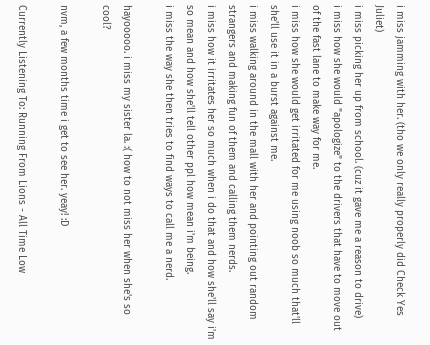i miss jamming with her. (tho we only really properly did Check Yes Juliet)
i miss picking her up from school. (cuz it gave me a reason to drive)
i miss how she would "apologize" to the drivers that have to move out of the fast lane to make way for me.
i miss how she would get irritated for me using noob so much that'll she'll use it in a burst against me.
i miss walking around in the mall with her and pointing out random strangers and making fun of them and calling them nerds.
i miss how it irritates her so much when i do that and how she'll say i'm so mean and how she'll tell other ppl how mean i'm being.
i miss the way she then tries to find ways to call me a nerd.

hayooooo. i miss my sister la. :( how to not miss her when she's so cool?

nvm, a few months time i get to see her. yeay! :D

Currently Listening To: Running From Lions - All Time Low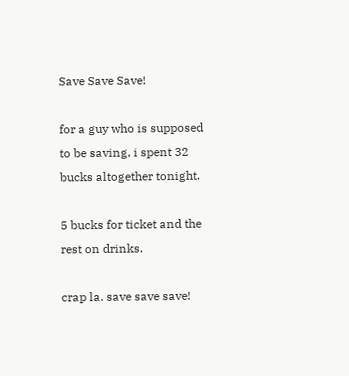Save Save Save!

for a guy who is supposed to be saving, i spent 32 bucks altogether tonight.

5 bucks for ticket and the rest on drinks.

crap la. save save save!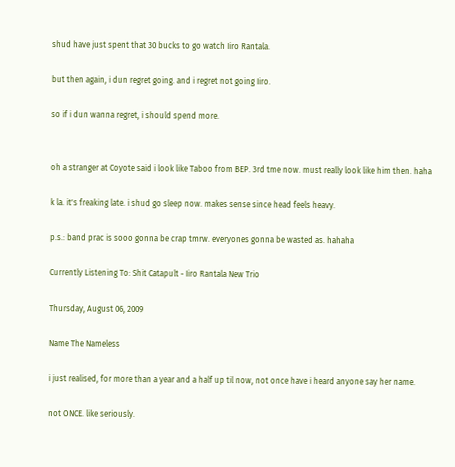shud have just spent that 30 bucks to go watch Iiro Rantala.

but then again, i dun regret going. and i regret not going Iiro.

so if i dun wanna regret, i should spend more.


oh a stranger at Coyote said i look like Taboo from BEP. 3rd tme now. must really look like him then. haha

k la. it's freaking late. i shud go sleep now. makes sense since head feels heavy.

p.s.: band prac is sooo gonna be crap tmrw. everyones gonna be wasted as. hahaha

Currently Listening To: Shit Catapult - Iiro Rantala New Trio

Thursday, August 06, 2009

Name The Nameless

i just realised, for more than a year and a half up til now, not once have i heard anyone say her name.

not ONCE. like seriously.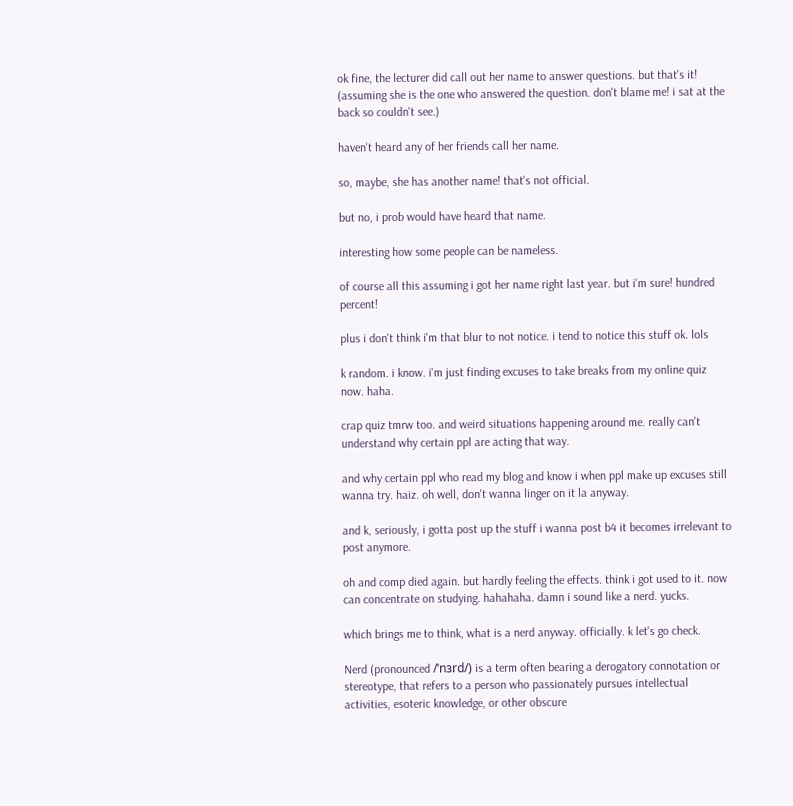ok fine, the lecturer did call out her name to answer questions. but that's it! (assuming she is the one who answered the question. don't blame me! i sat at the back so couldn't see.)

haven't heard any of her friends call her name.

so, maybe, she has another name! that's not official.

but no, i prob would have heard that name.

interesting how some people can be nameless.

of course all this assuming i got her name right last year. but i'm sure! hundred percent!

plus i don't think i'm that blur to not notice. i tend to notice this stuff ok. lols

k random. i know. i'm just finding excuses to take breaks from my online quiz now. haha.

crap quiz tmrw too. and weird situations happening around me. really can't understand why certain ppl are acting that way.

and why certain ppl who read my blog and know i when ppl make up excuses still wanna try. haiz. oh well, don't wanna linger on it la anyway.

and k, seriously, i gotta post up the stuff i wanna post b4 it becomes irrelevant to post anymore.

oh and comp died again. but hardly feeling the effects. think i got used to it. now can concentrate on studying. hahahaha. damn i sound like a nerd. yucks.

which brings me to think, what is a nerd anyway. officially. k let's go check.

Nerd (pronounced /ˈnɜrd/) is a term often bearing a derogatory connotation or stereotype, that refers to a person who passionately pursues intellectual activities, esoteric knowledge, or other obscure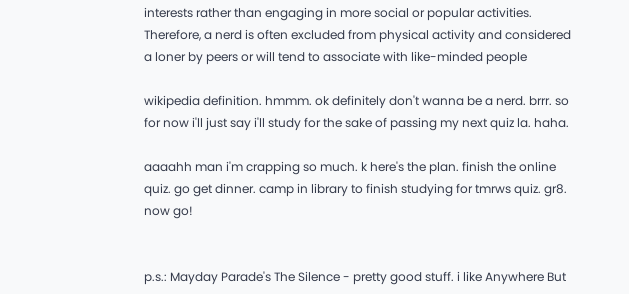interests rather than engaging in more social or popular activities. Therefore, a nerd is often excluded from physical activity and considered a loner by peers or will tend to associate with like-minded people

wikipedia definition. hmmm. ok definitely don't wanna be a nerd. brrr. so for now i'll just say i'll study for the sake of passing my next quiz la. haha.

aaaahh man i'm crapping so much. k here's the plan. finish the online quiz. go get dinner. camp in library to finish studying for tmrws quiz. gr8. now go!


p.s.: Mayday Parade's The Silence - pretty good stuff. i like Anywhere But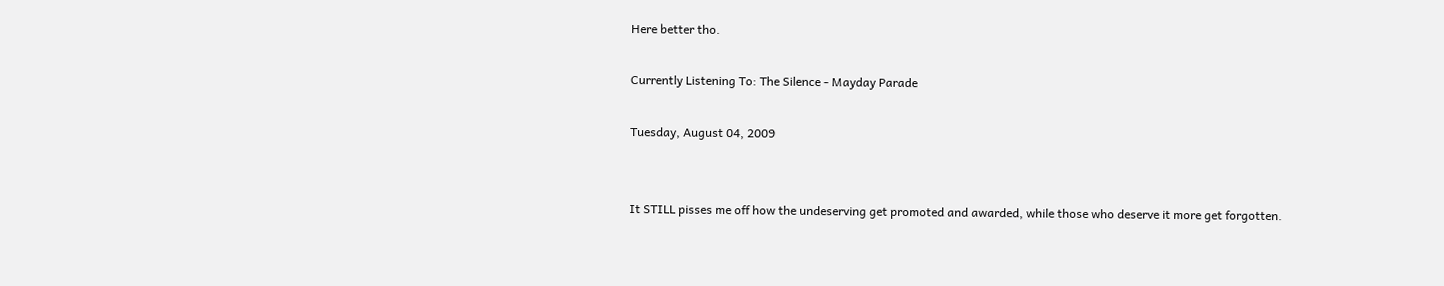Here better tho.

Currently Listening To: The Silence - Mayday Parade

Tuesday, August 04, 2009


It STILL pisses me off how the undeserving get promoted and awarded, while those who deserve it more get forgotten.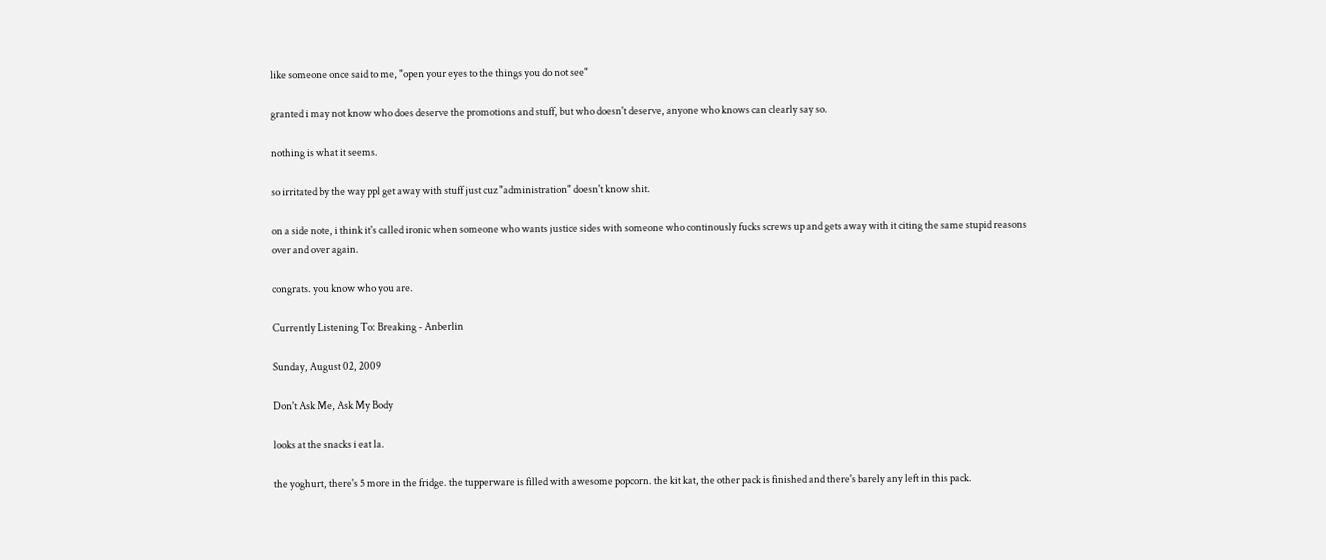like someone once said to me, "open your eyes to the things you do not see"

granted i may not know who does deserve the promotions and stuff, but who doesn't deserve, anyone who knows can clearly say so.

nothing is what it seems.

so irritated by the way ppl get away with stuff just cuz "administration" doesn't know shit.

on a side note, i think it's called ironic when someone who wants justice sides with someone who continously fucks screws up and gets away with it citing the same stupid reasons over and over again.

congrats. you know who you are.

Currently Listening To: Breaking - Anberlin

Sunday, August 02, 2009

Don't Ask Me, Ask My Body

looks at the snacks i eat la.

the yoghurt, there's 5 more in the fridge. the tupperware is filled with awesome popcorn. the kit kat, the other pack is finished and there's barely any left in this pack.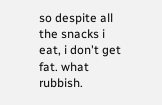so despite all the snacks i eat, i don't get fat. what rubbish.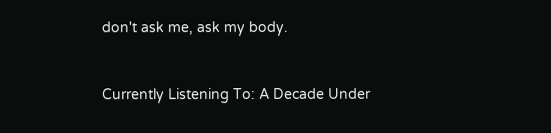don't ask me, ask my body.


Currently Listening To: A Decade Under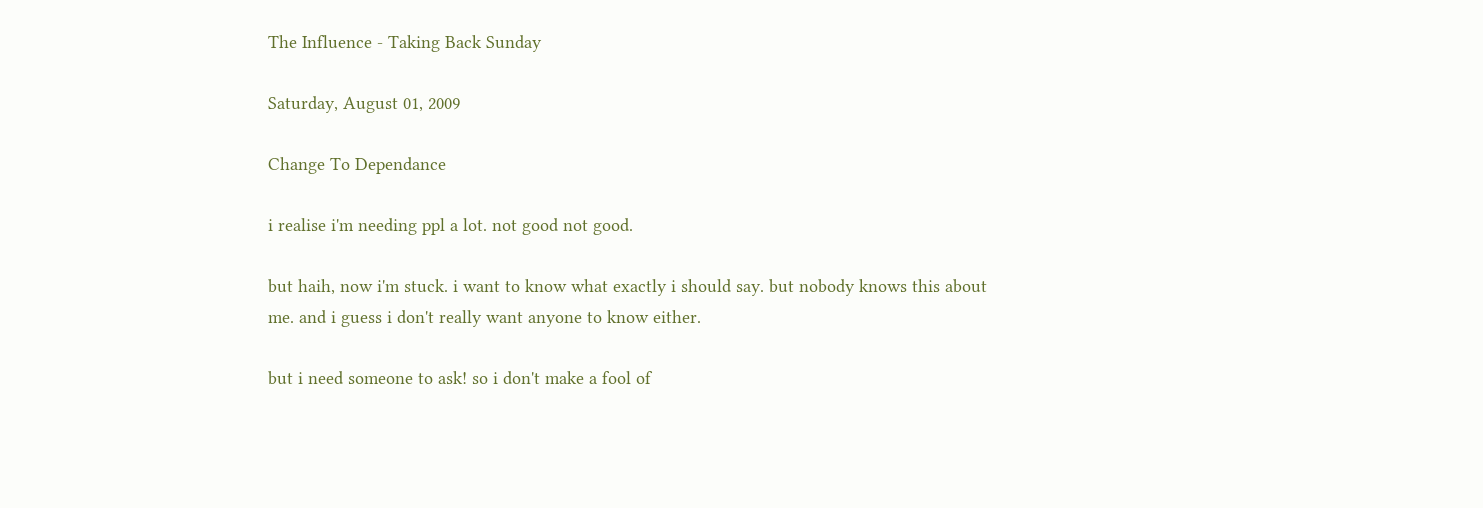The Influence - Taking Back Sunday

Saturday, August 01, 2009

Change To Dependance

i realise i'm needing ppl a lot. not good not good.

but haih, now i'm stuck. i want to know what exactly i should say. but nobody knows this about me. and i guess i don't really want anyone to know either.

but i need someone to ask! so i don't make a fool of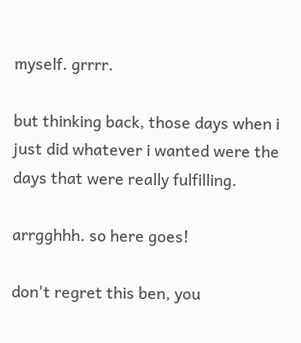myself. grrrr.

but thinking back, those days when i just did whatever i wanted were the days that were really fulfilling.

arrgghhh. so here goes!

don't regret this ben, you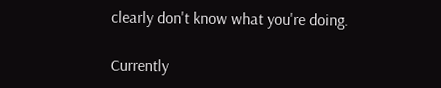clearly don't know what you're doing.

Currently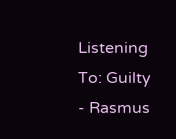Listening To: Guilty - Rasmus